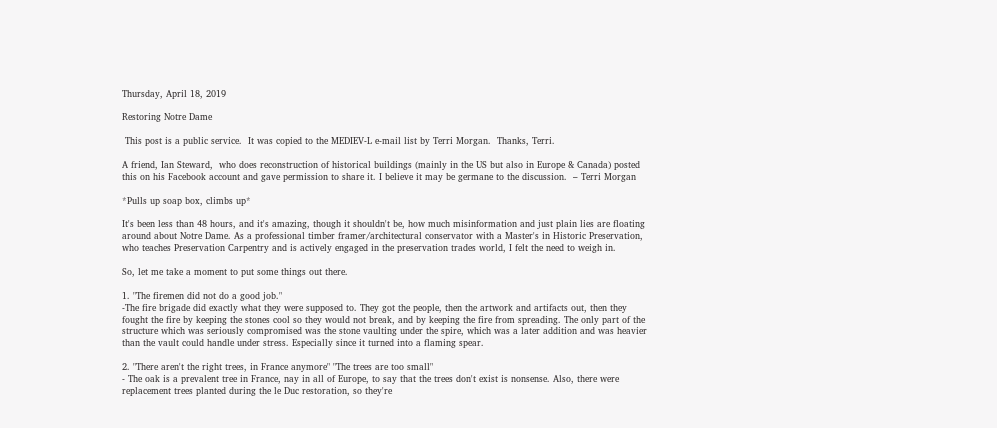Thursday, April 18, 2019

Restoring Notre Dame

 This post is a public service.  It was copied to the MEDIEV-L e-mail list by Terri Morgan.  Thanks, Terri.

A friend, Ian Steward,  who does reconstruction of historical buildings (mainly in the US but also in Europe & Canada) posted this on his Facebook account and gave permission to share it. I believe it may be germane to the discussion.  – Terri Morgan

*Pulls up soap box, climbs up*

It's been less than 48 hours, and it's amazing, though it shouldn't be, how much misinformation and just plain lies are floating around about Notre Dame. As a professional timber framer/architectural conservator with a Master's in Historic Preservation, who teaches Preservation Carpentry and is actively engaged in the preservation trades world, I felt the need to weigh in.

So, let me take a moment to put some things out there.

1. "The firemen did not do a good job."
-The fire brigade did exactly what they were supposed to. They got the people, then the artwork and artifacts out, then they fought the fire by keeping the stones cool so they would not break, and by keeping the fire from spreading. The only part of the structure which was seriously compromised was the stone vaulting under the spire, which was a later addition and was heavier than the vault could handle under stress. Especially since it turned into a flaming spear.

2. "There aren't the right trees, in France anymore" "The trees are too small"
- The oak is a prevalent tree in France, nay in all of Europe, to say that the trees don't exist is nonsense. Also, there were replacement trees planted during the le Duc restoration, so they're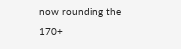now rounding the 170+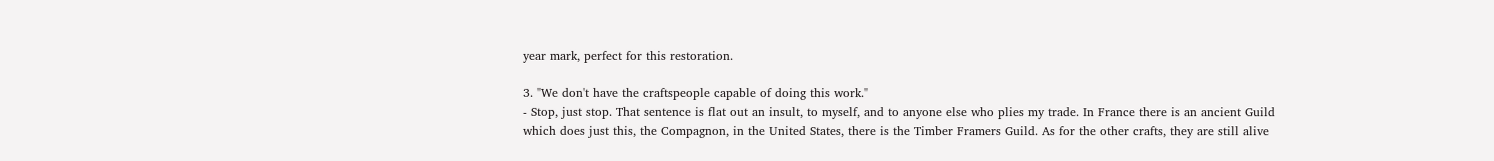year mark, perfect for this restoration.

3. "We don't have the craftspeople capable of doing this work."
- Stop, just stop. That sentence is flat out an insult, to myself, and to anyone else who plies my trade. In France there is an ancient Guild which does just this, the Compagnon, in the United States, there is the Timber Framers Guild. As for the other crafts, they are still alive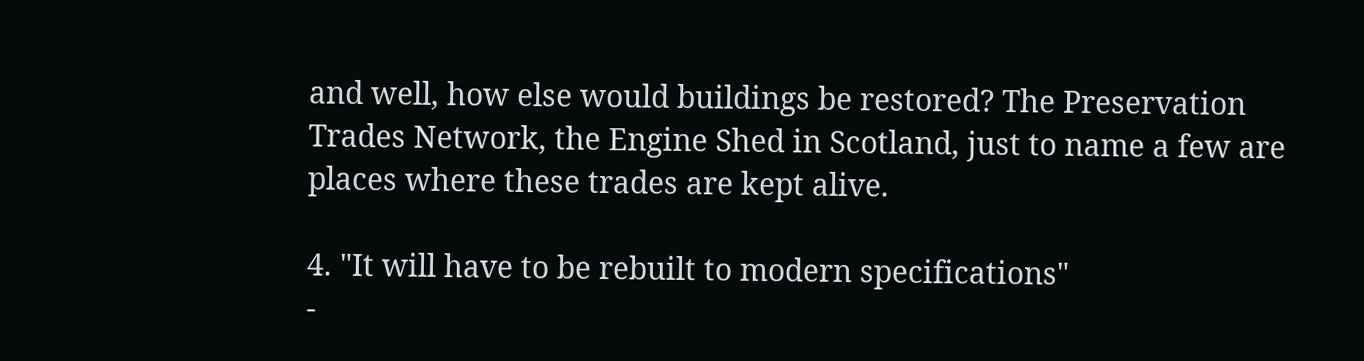and well, how else would buildings be restored? The Preservation Trades Network, the Engine Shed in Scotland, just to name a few are places where these trades are kept alive.

4. "It will have to be rebuilt to modern specifications"
-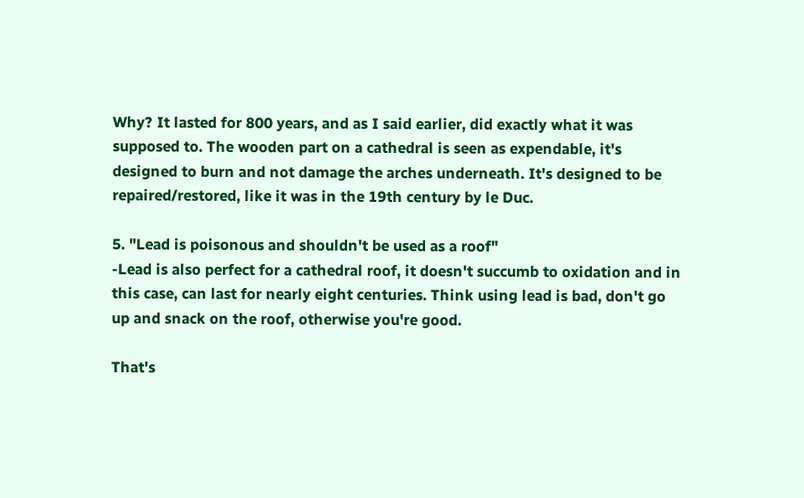Why? It lasted for 800 years, and as I said earlier, did exactly what it was supposed to. The wooden part on a cathedral is seen as expendable, it's designed to burn and not damage the arches underneath. It's designed to be repaired/restored, like it was in the 19th century by le Duc.

5. "Lead is poisonous and shouldn't be used as a roof"
-Lead is also perfect for a cathedral roof, it doesn't succumb to oxidation and in this case, can last for nearly eight centuries. Think using lead is bad, don't go up and snack on the roof, otherwise you're good.

That's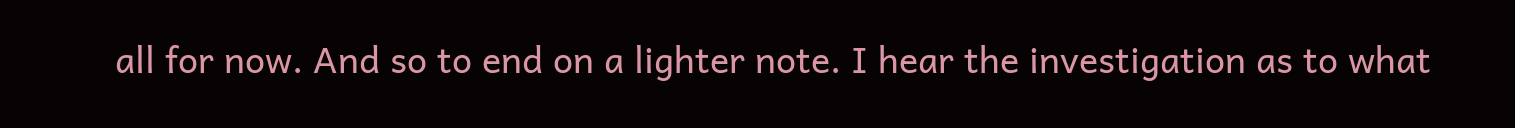all for now. And so to end on a lighter note. I hear the investigation as to what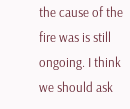the cause of the fire was is still ongoing. I think we should ask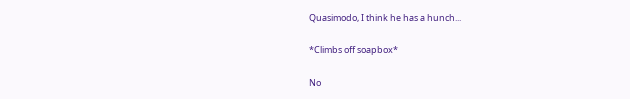Quasimodo, I think he has a hunch...

*Climbs off soapbox*

No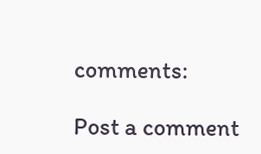comments:

Post a comment